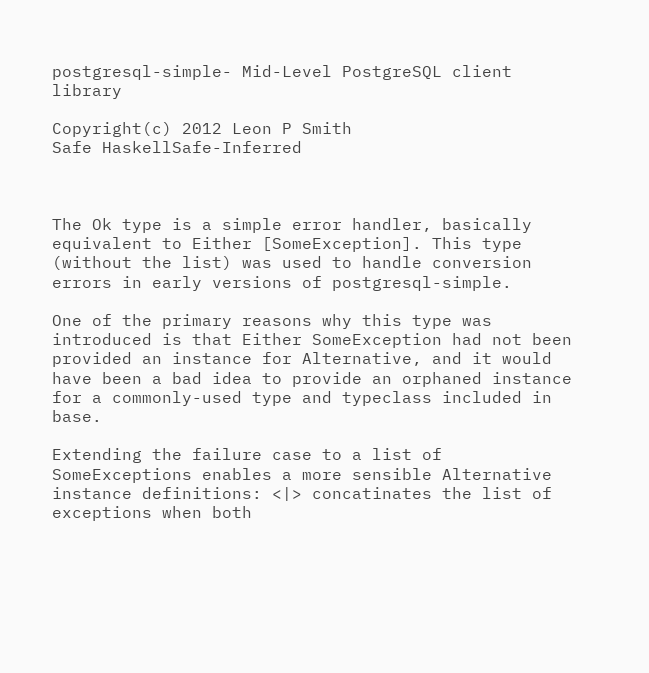postgresql-simple- Mid-Level PostgreSQL client library

Copyright(c) 2012 Leon P Smith
Safe HaskellSafe-Inferred



The Ok type is a simple error handler, basically equivalent to Either [SomeException]. This type (without the list) was used to handle conversion errors in early versions of postgresql-simple.

One of the primary reasons why this type was introduced is that Either SomeException had not been provided an instance for Alternative, and it would have been a bad idea to provide an orphaned instance for a commonly-used type and typeclass included in base.

Extending the failure case to a list of SomeExceptions enables a more sensible Alternative instance definitions: <|> concatinates the list of exceptions when both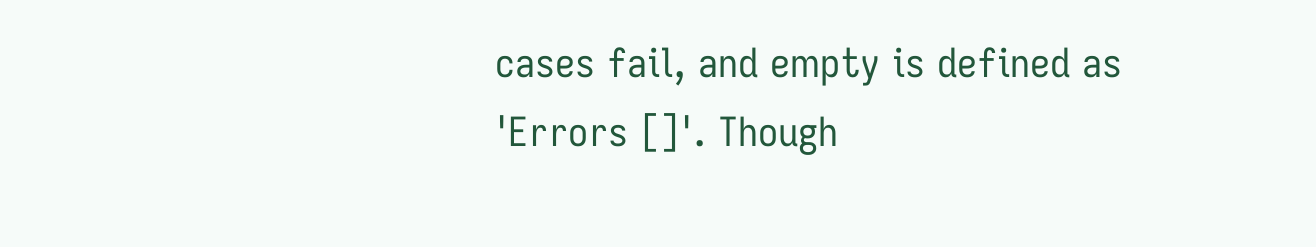cases fail, and empty is defined as 'Errors []'. Though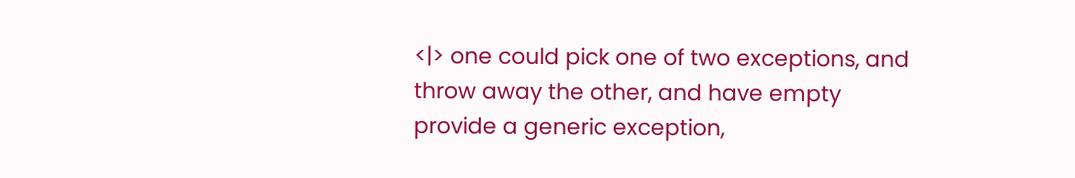<|> one could pick one of two exceptions, and throw away the other, and have empty provide a generic exception,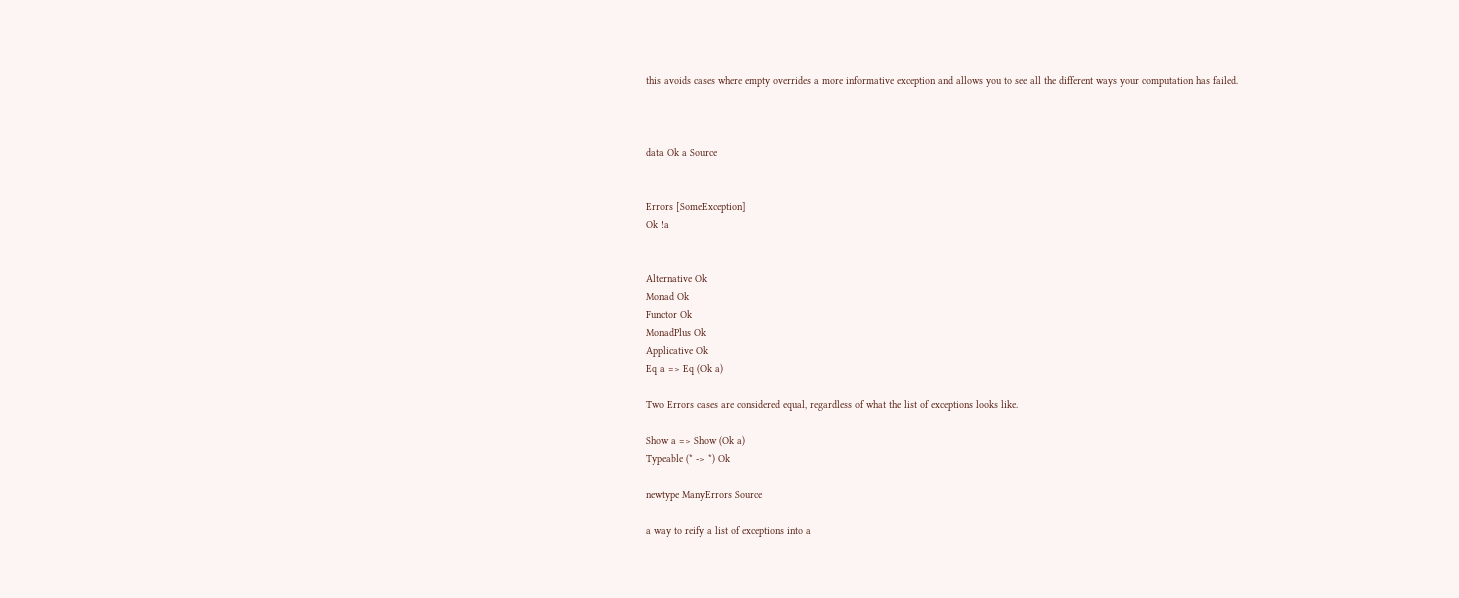this avoids cases where empty overrides a more informative exception and allows you to see all the different ways your computation has failed.



data Ok a Source


Errors [SomeException]
Ok !a


Alternative Ok
Monad Ok
Functor Ok
MonadPlus Ok
Applicative Ok
Eq a => Eq (Ok a)

Two Errors cases are considered equal, regardless of what the list of exceptions looks like.

Show a => Show (Ok a)
Typeable (* -> *) Ok

newtype ManyErrors Source

a way to reify a list of exceptions into a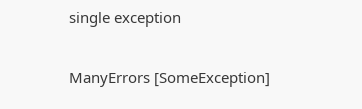single exception


ManyErrors [SomeException]